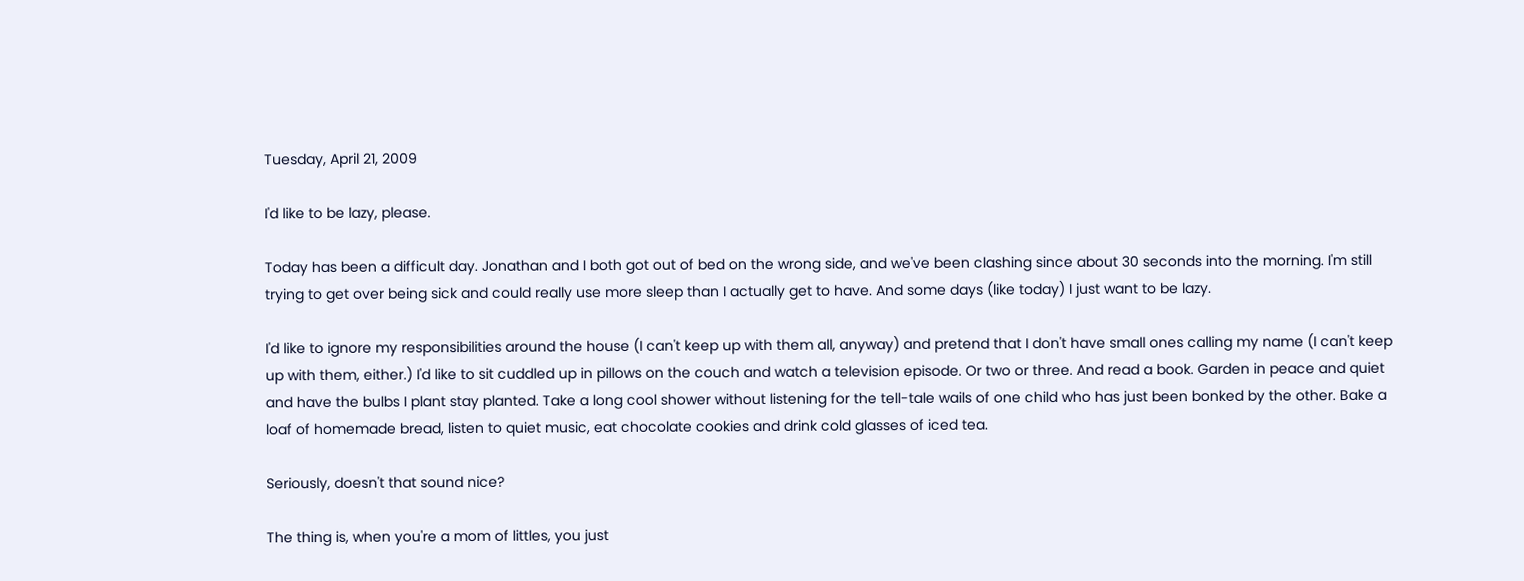Tuesday, April 21, 2009

I'd like to be lazy, please.

Today has been a difficult day. Jonathan and I both got out of bed on the wrong side, and we've been clashing since about 30 seconds into the morning. I'm still trying to get over being sick and could really use more sleep than I actually get to have. And some days (like today) I just want to be lazy.

I'd like to ignore my responsibilities around the house (I can't keep up with them all, anyway) and pretend that I don't have small ones calling my name (I can't keep up with them, either.) I'd like to sit cuddled up in pillows on the couch and watch a television episode. Or two or three. And read a book. Garden in peace and quiet and have the bulbs I plant stay planted. Take a long cool shower without listening for the tell-tale wails of one child who has just been bonked by the other. Bake a loaf of homemade bread, listen to quiet music, eat chocolate cookies and drink cold glasses of iced tea.

Seriously, doesn't that sound nice?

The thing is, when you're a mom of littles, you just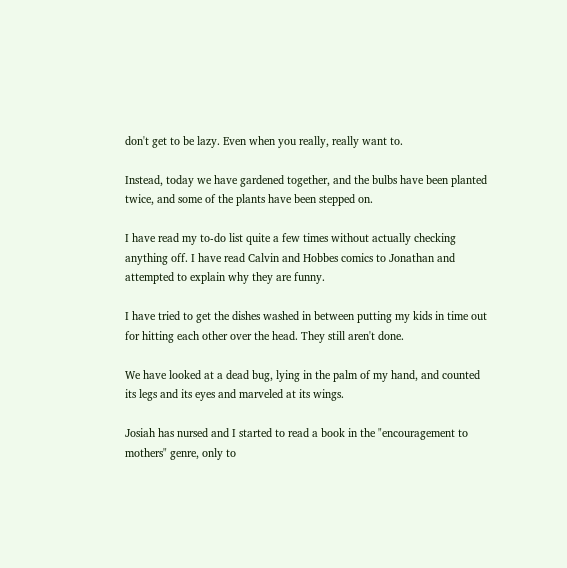don't get to be lazy. Even when you really, really want to.

Instead, today we have gardened together, and the bulbs have been planted twice, and some of the plants have been stepped on.

I have read my to-do list quite a few times without actually checking anything off. I have read Calvin and Hobbes comics to Jonathan and attempted to explain why they are funny.

I have tried to get the dishes washed in between putting my kids in time out for hitting each other over the head. They still aren't done.

We have looked at a dead bug, lying in the palm of my hand, and counted its legs and its eyes and marveled at its wings.

Josiah has nursed and I started to read a book in the "encouragement to mothers" genre, only to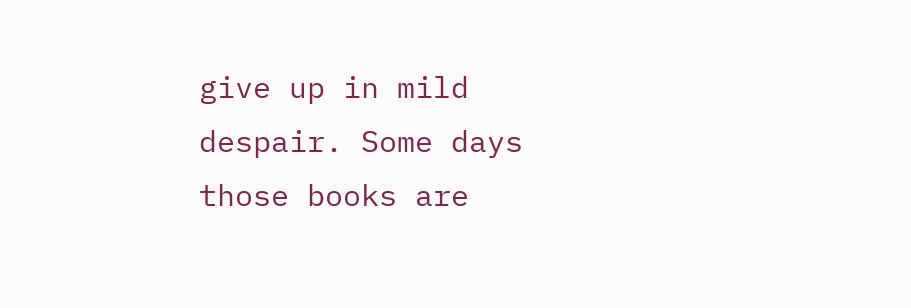give up in mild despair. Some days those books are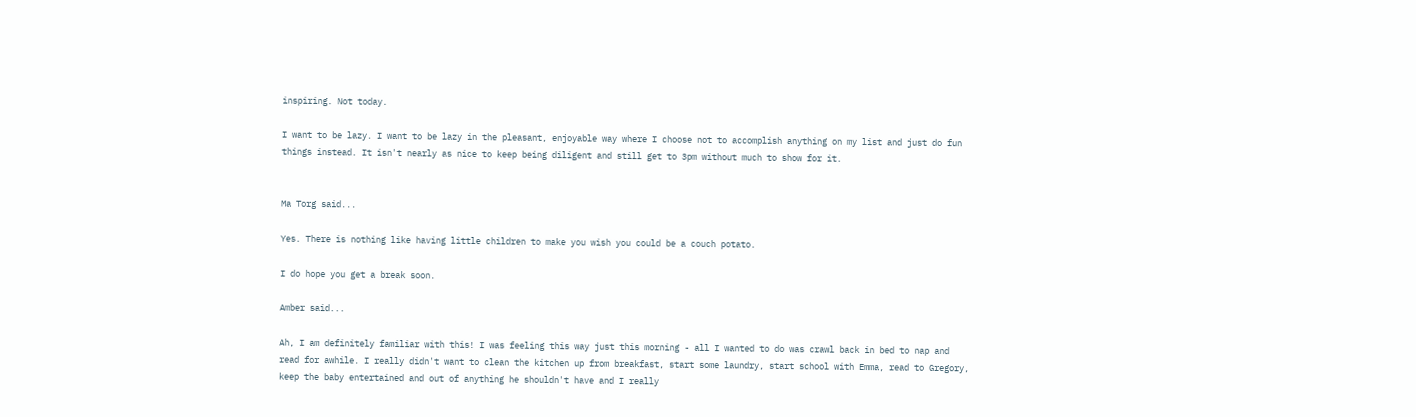inspiring. Not today.

I want to be lazy. I want to be lazy in the pleasant, enjoyable way where I choose not to accomplish anything on my list and just do fun things instead. It isn't nearly as nice to keep being diligent and still get to 3pm without much to show for it.


Ma Torg said...

Yes. There is nothing like having little children to make you wish you could be a couch potato.

I do hope you get a break soon.

Amber said...

Ah, I am definitely familiar with this! I was feeling this way just this morning - all I wanted to do was crawl back in bed to nap and read for awhile. I really didn't want to clean the kitchen up from breakfast, start some laundry, start school with Emma, read to Gregory, keep the baby entertained and out of anything he shouldn't have and I really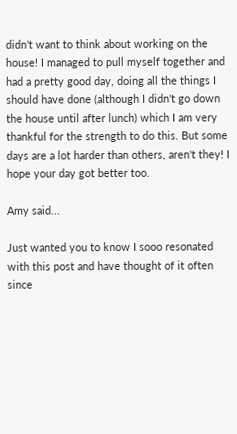didn't want to think about working on the house! I managed to pull myself together and had a pretty good day, doing all the things I should have done (although I didn't go down the house until after lunch) which I am very thankful for the strength to do this. But some days are a lot harder than others, aren't they! I hope your day got better too.

Amy said...

Just wanted you to know I sooo resonated with this post and have thought of it often since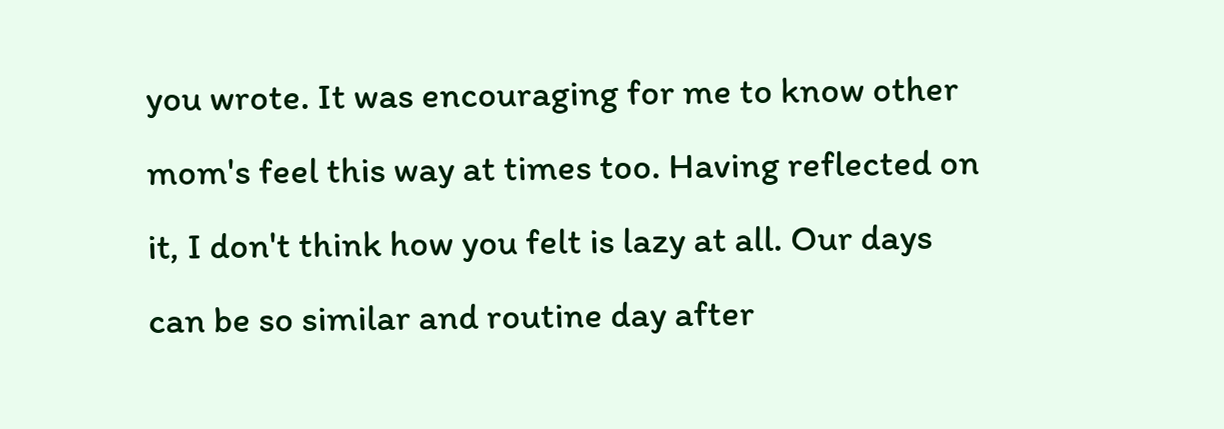you wrote. It was encouraging for me to know other mom's feel this way at times too. Having reflected on it, I don't think how you felt is lazy at all. Our days can be so similar and routine day after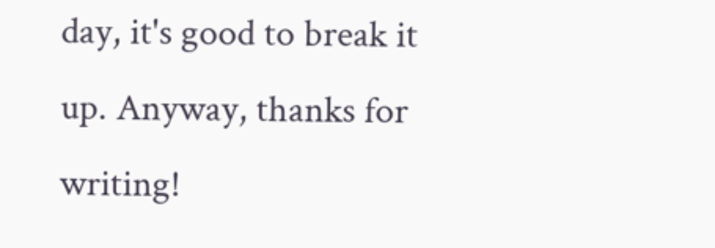day, it's good to break it up. Anyway, thanks for writing!